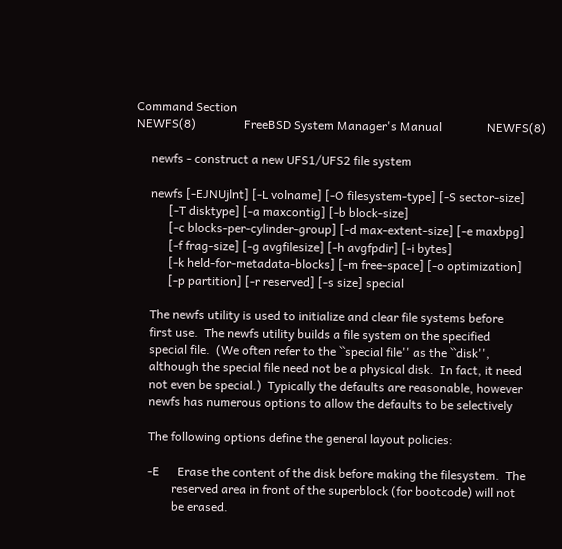Command Section
NEWFS(8)                FreeBSD System Manager's Manual               NEWFS(8)

     newfs - construct a new UFS1/UFS2 file system

     newfs [-EJNUjlnt] [-L volname] [-O filesystem-type] [-S sector-size]
           [-T disktype] [-a maxcontig] [-b block-size]
           [-c blocks-per-cylinder-group] [-d max-extent-size] [-e maxbpg]
           [-f frag-size] [-g avgfilesize] [-h avgfpdir] [-i bytes]
           [-k held-for-metadata-blocks] [-m free-space] [-o optimization]
           [-p partition] [-r reserved] [-s size] special

     The newfs utility is used to initialize and clear file systems before
     first use.  The newfs utility builds a file system on the specified
     special file.  (We often refer to the ``special file'' as the ``disk'',
     although the special file need not be a physical disk.  In fact, it need
     not even be special.)  Typically the defaults are reasonable, however
     newfs has numerous options to allow the defaults to be selectively

     The following options define the general layout policies:

     -E      Erase the content of the disk before making the filesystem.  The
             reserved area in front of the superblock (for bootcode) will not
             be erased.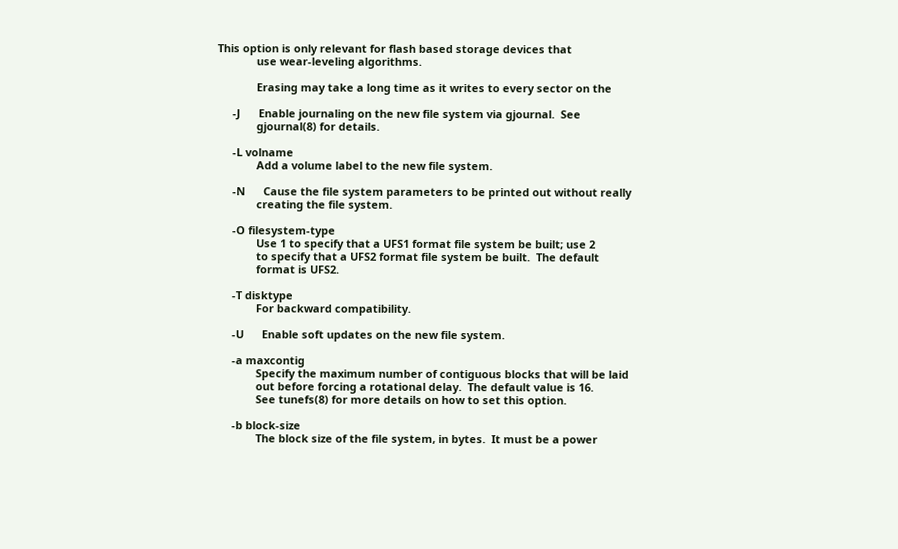This option is only relevant for flash based storage devices that
             use wear-leveling algorithms.

             Erasing may take a long time as it writes to every sector on the

     -J      Enable journaling on the new file system via gjournal.  See
             gjournal(8) for details.

     -L volname
             Add a volume label to the new file system.

     -N      Cause the file system parameters to be printed out without really
             creating the file system.

     -O filesystem-type
             Use 1 to specify that a UFS1 format file system be built; use 2
             to specify that a UFS2 format file system be built.  The default
             format is UFS2.

     -T disktype
             For backward compatibility.

     -U      Enable soft updates on the new file system.

     -a maxcontig
             Specify the maximum number of contiguous blocks that will be laid
             out before forcing a rotational delay.  The default value is 16.
             See tunefs(8) for more details on how to set this option.

     -b block-size
             The block size of the file system, in bytes.  It must be a power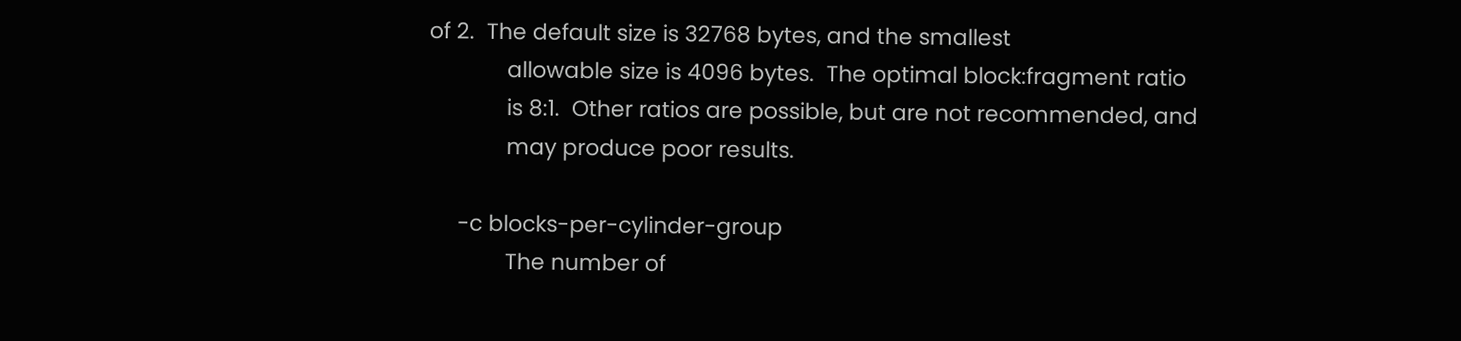of 2.  The default size is 32768 bytes, and the smallest
             allowable size is 4096 bytes.  The optimal block:fragment ratio
             is 8:1.  Other ratios are possible, but are not recommended, and
             may produce poor results.

     -c blocks-per-cylinder-group
             The number of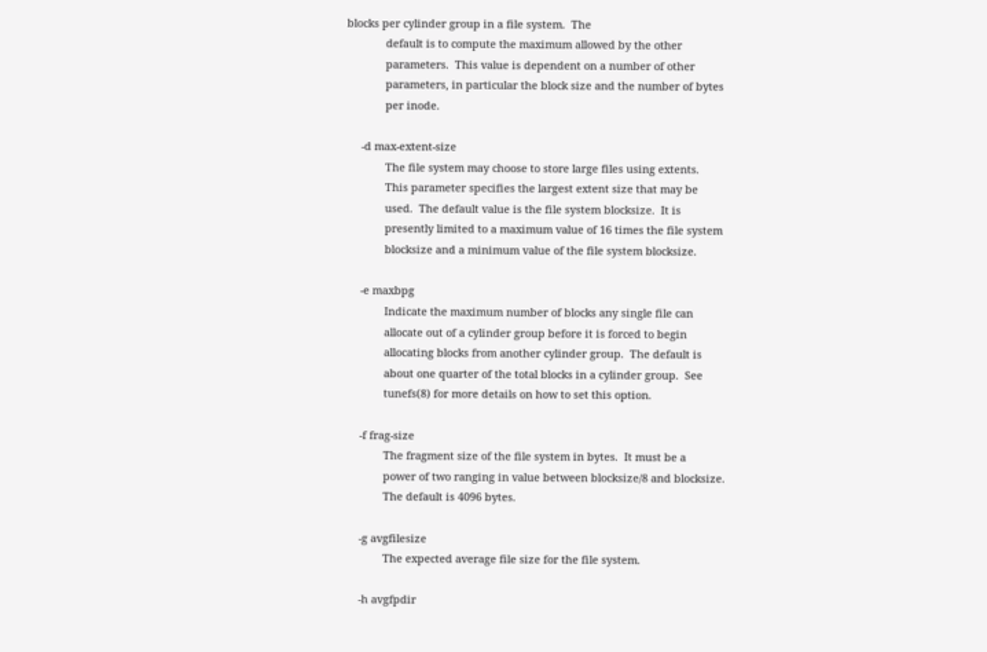blocks per cylinder group in a file system.  The
             default is to compute the maximum allowed by the other
             parameters.  This value is dependent on a number of other
             parameters, in particular the block size and the number of bytes
             per inode.

     -d max-extent-size
             The file system may choose to store large files using extents.
             This parameter specifies the largest extent size that may be
             used.  The default value is the file system blocksize.  It is
             presently limited to a maximum value of 16 times the file system
             blocksize and a minimum value of the file system blocksize.

     -e maxbpg
             Indicate the maximum number of blocks any single file can
             allocate out of a cylinder group before it is forced to begin
             allocating blocks from another cylinder group.  The default is
             about one quarter of the total blocks in a cylinder group.  See
             tunefs(8) for more details on how to set this option.

     -f frag-size
             The fragment size of the file system in bytes.  It must be a
             power of two ranging in value between blocksize/8 and blocksize.
             The default is 4096 bytes.

     -g avgfilesize
             The expected average file size for the file system.

     -h avgfpdir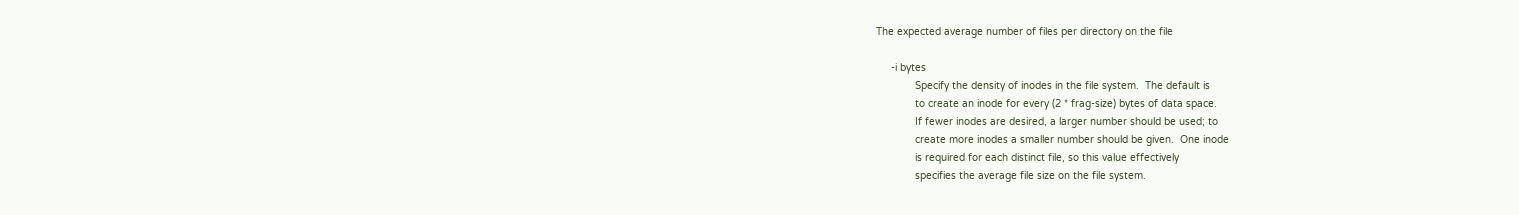The expected average number of files per directory on the file

     -i bytes
             Specify the density of inodes in the file system.  The default is
             to create an inode for every (2 * frag-size) bytes of data space.
             If fewer inodes are desired, a larger number should be used; to
             create more inodes a smaller number should be given.  One inode
             is required for each distinct file, so this value effectively
             specifies the average file size on the file system.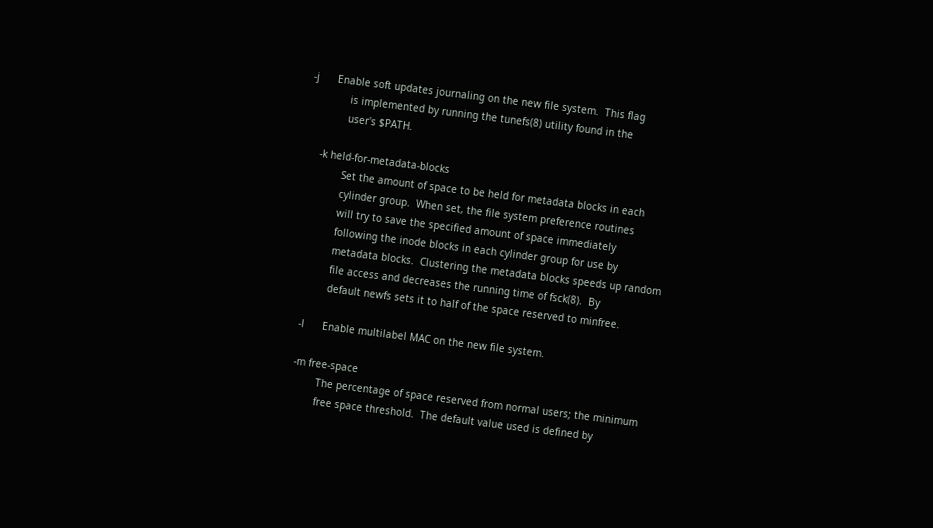-j      Enable soft updates journaling on the new file system.  This flag
             is implemented by running the tunefs(8) utility found in the
             user's $PATH.

     -k held-for-metadata-blocks
             Set the amount of space to be held for metadata blocks in each
             cylinder group.  When set, the file system preference routines
             will try to save the specified amount of space immediately
             following the inode blocks in each cylinder group for use by
             metadata blocks.  Clustering the metadata blocks speeds up random
             file access and decreases the running time of fsck(8).  By
             default newfs sets it to half of the space reserved to minfree.

     -l      Enable multilabel MAC on the new file system.

     -m free-space
             The percentage of space reserved from normal users; the minimum
             free space threshold.  The default value used is defined by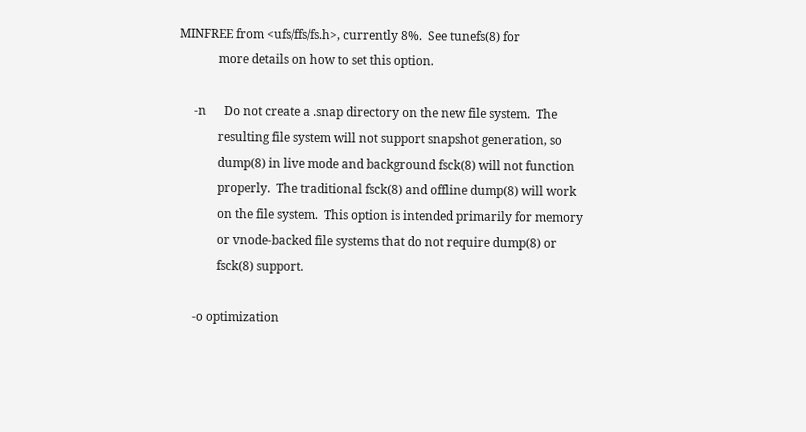MINFREE from <ufs/ffs/fs.h>, currently 8%.  See tunefs(8) for
             more details on how to set this option.

     -n      Do not create a .snap directory on the new file system.  The
             resulting file system will not support snapshot generation, so
             dump(8) in live mode and background fsck(8) will not function
             properly.  The traditional fsck(8) and offline dump(8) will work
             on the file system.  This option is intended primarily for memory
             or vnode-backed file systems that do not require dump(8) or
             fsck(8) support.

     -o optimization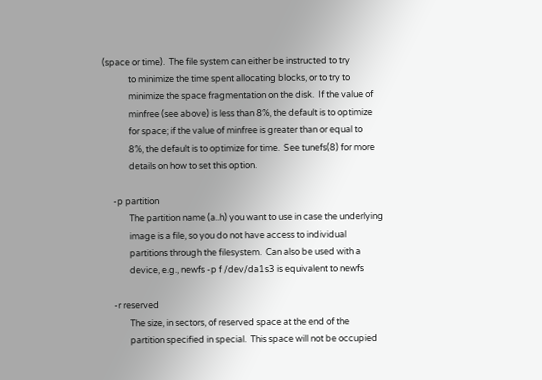(space or time).  The file system can either be instructed to try
             to minimize the time spent allocating blocks, or to try to
             minimize the space fragmentation on the disk.  If the value of
             minfree (see above) is less than 8%, the default is to optimize
             for space; if the value of minfree is greater than or equal to
             8%, the default is to optimize for time.  See tunefs(8) for more
             details on how to set this option.

     -p partition
             The partition name (a..h) you want to use in case the underlying
             image is a file, so you do not have access to individual
             partitions through the filesystem.  Can also be used with a
             device, e.g., newfs -p f /dev/da1s3 is equivalent to newfs

     -r reserved
             The size, in sectors, of reserved space at the end of the
             partition specified in special.  This space will not be occupied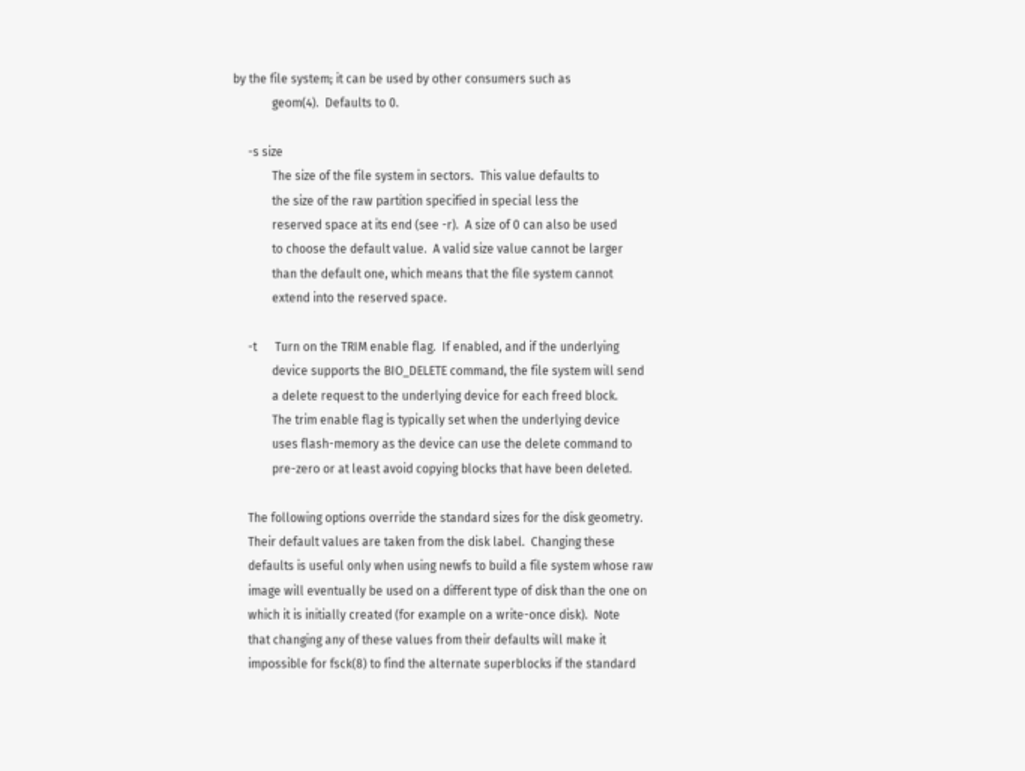by the file system; it can be used by other consumers such as
             geom(4).  Defaults to 0.

     -s size
             The size of the file system in sectors.  This value defaults to
             the size of the raw partition specified in special less the
             reserved space at its end (see -r).  A size of 0 can also be used
             to choose the default value.  A valid size value cannot be larger
             than the default one, which means that the file system cannot
             extend into the reserved space.

     -t      Turn on the TRIM enable flag.  If enabled, and if the underlying
             device supports the BIO_DELETE command, the file system will send
             a delete request to the underlying device for each freed block.
             The trim enable flag is typically set when the underlying device
             uses flash-memory as the device can use the delete command to
             pre-zero or at least avoid copying blocks that have been deleted.

     The following options override the standard sizes for the disk geometry.
     Their default values are taken from the disk label.  Changing these
     defaults is useful only when using newfs to build a file system whose raw
     image will eventually be used on a different type of disk than the one on
     which it is initially created (for example on a write-once disk).  Note
     that changing any of these values from their defaults will make it
     impossible for fsck(8) to find the alternate superblocks if the standard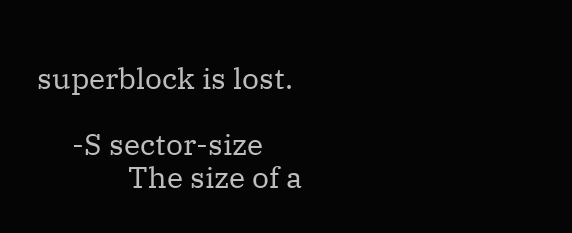superblock is lost.

     -S sector-size
             The size of a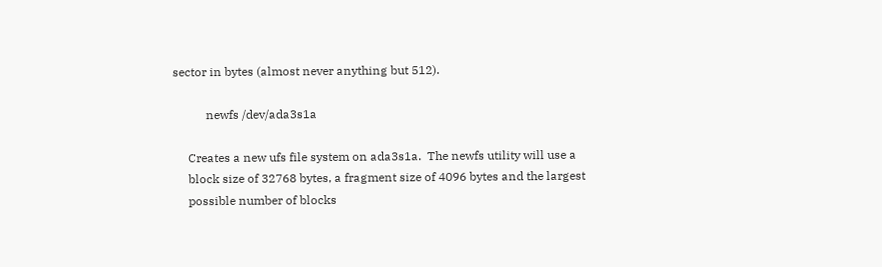sector in bytes (almost never anything but 512).

           newfs /dev/ada3s1a

     Creates a new ufs file system on ada3s1a.  The newfs utility will use a
     block size of 32768 bytes, a fragment size of 4096 bytes and the largest
     possible number of blocks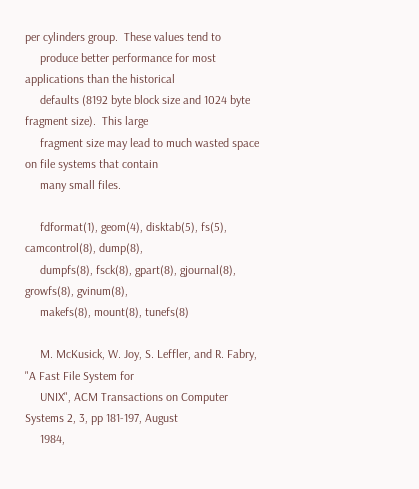per cylinders group.  These values tend to
     produce better performance for most applications than the historical
     defaults (8192 byte block size and 1024 byte fragment size).  This large
     fragment size may lead to much wasted space on file systems that contain
     many small files.

     fdformat(1), geom(4), disktab(5), fs(5), camcontrol(8), dump(8),
     dumpfs(8), fsck(8), gpart(8), gjournal(8), growfs(8), gvinum(8),
     makefs(8), mount(8), tunefs(8)

     M. McKusick, W. Joy, S. Leffler, and R. Fabry, "A Fast File System for
     UNIX", ACM Transactions on Computer Systems 2, 3, pp 181-197, August
     1984,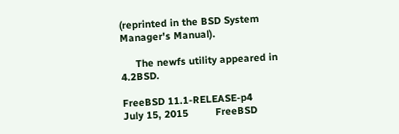(reprinted in the BSD System Manager's Manual).

     The newfs utility appeared in 4.2BSD.

FreeBSD 11.1-RELEASE-p4          July 15, 2015         FreeBSD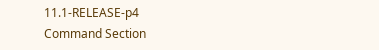11.1-RELEASE-p4
Command Section